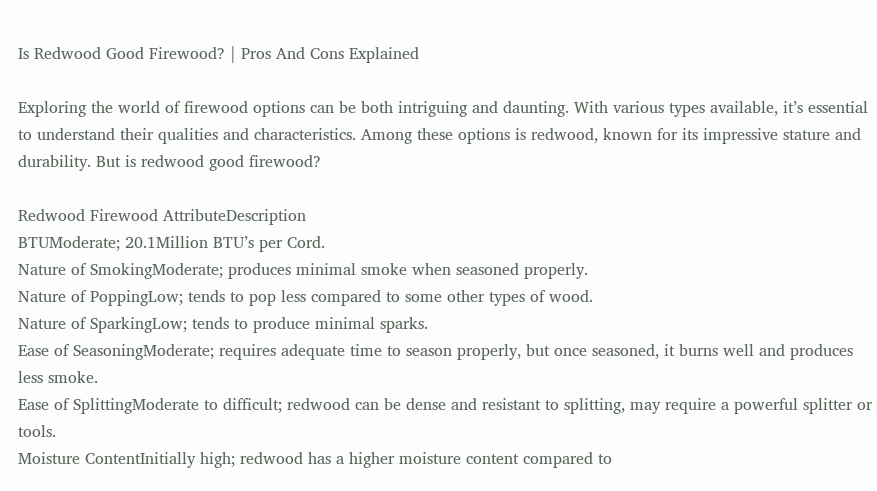Is Redwood Good Firewood? | Pros And Cons Explained

Exploring the world of firewood options can be both intriguing and daunting. With various types available, it’s essential to understand their qualities and characteristics. Among these options is redwood, known for its impressive stature and durability. But is redwood good firewood?

Redwood Firewood AttributeDescription
BTUModerate; 20.1Million BTU’s per Cord.
Nature of SmokingModerate; produces minimal smoke when seasoned properly.
Nature of PoppingLow; tends to pop less compared to some other types of wood.
Nature of SparkingLow; tends to produce minimal sparks.
Ease of SeasoningModerate; requires adequate time to season properly, but once seasoned, it burns well and produces less smoke.
Ease of SplittingModerate to difficult; redwood can be dense and resistant to splitting, may require a powerful splitter or tools.
Moisture ContentInitially high; redwood has a higher moisture content compared to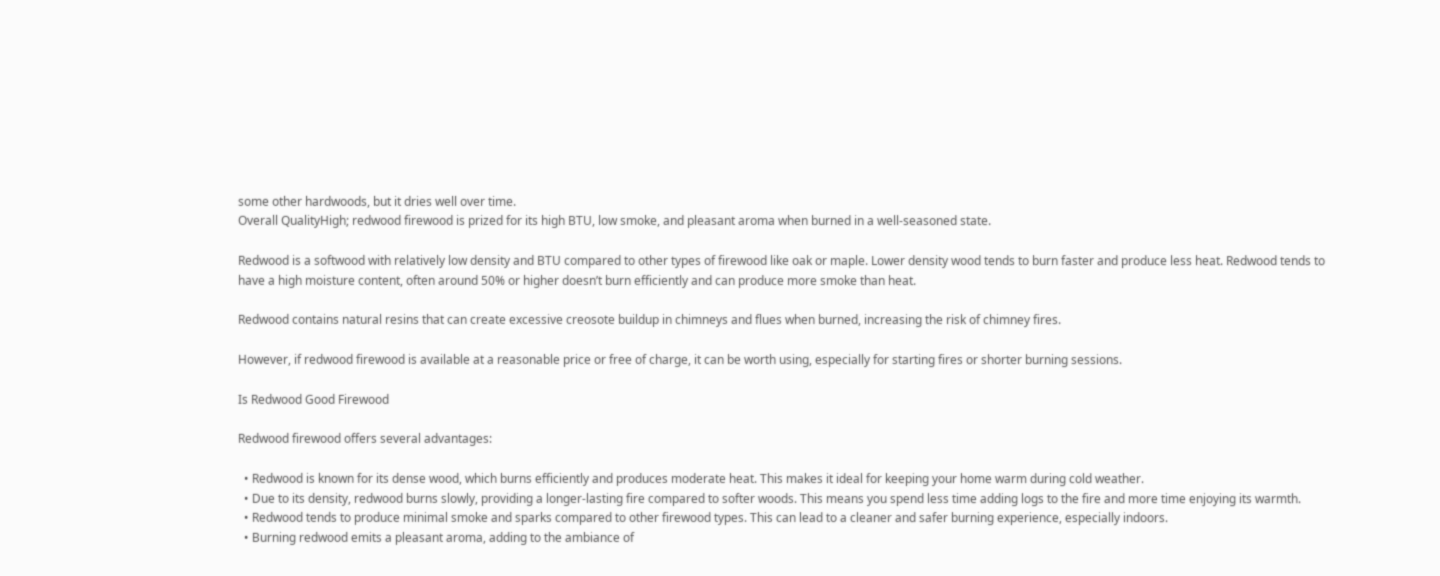some other hardwoods, but it dries well over time.
Overall QualityHigh; redwood firewood is prized for its high BTU, low smoke, and pleasant aroma when burned in a well-seasoned state.

Redwood is a softwood with relatively low density and BTU compared to other types of firewood like oak or maple. Lower density wood tends to burn faster and produce less heat. Redwood tends to have a high moisture content, often around 50% or higher doesn’t burn efficiently and can produce more smoke than heat.

Redwood contains natural resins that can create excessive creosote buildup in chimneys and flues when burned, increasing the risk of chimney fires.

However, if redwood firewood is available at a reasonable price or free of charge, it can be worth using, especially for starting fires or shorter burning sessions.

Is Redwood Good Firewood

Redwood firewood offers several advantages:

  • Redwood is known for its dense wood, which burns efficiently and produces moderate heat. This makes it ideal for keeping your home warm during cold weather.
  • Due to its density, redwood burns slowly, providing a longer-lasting fire compared to softer woods. This means you spend less time adding logs to the fire and more time enjoying its warmth.
  • Redwood tends to produce minimal smoke and sparks compared to other firewood types. This can lead to a cleaner and safer burning experience, especially indoors.
  • Burning redwood emits a pleasant aroma, adding to the ambiance of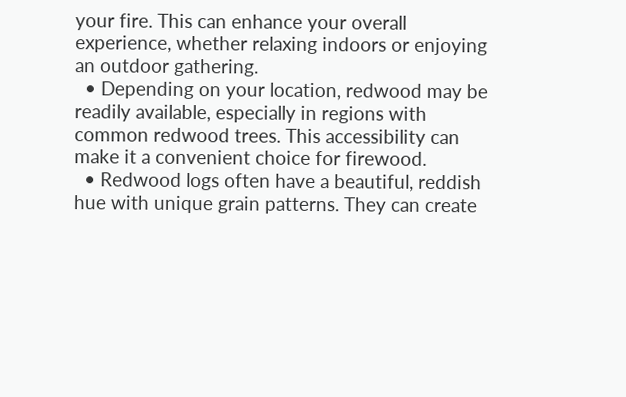your fire. This can enhance your overall experience, whether relaxing indoors or enjoying an outdoor gathering.
  • Depending on your location, redwood may be readily available, especially in regions with common redwood trees. This accessibility can make it a convenient choice for firewood.
  • Redwood logs often have a beautiful, reddish hue with unique grain patterns. They can create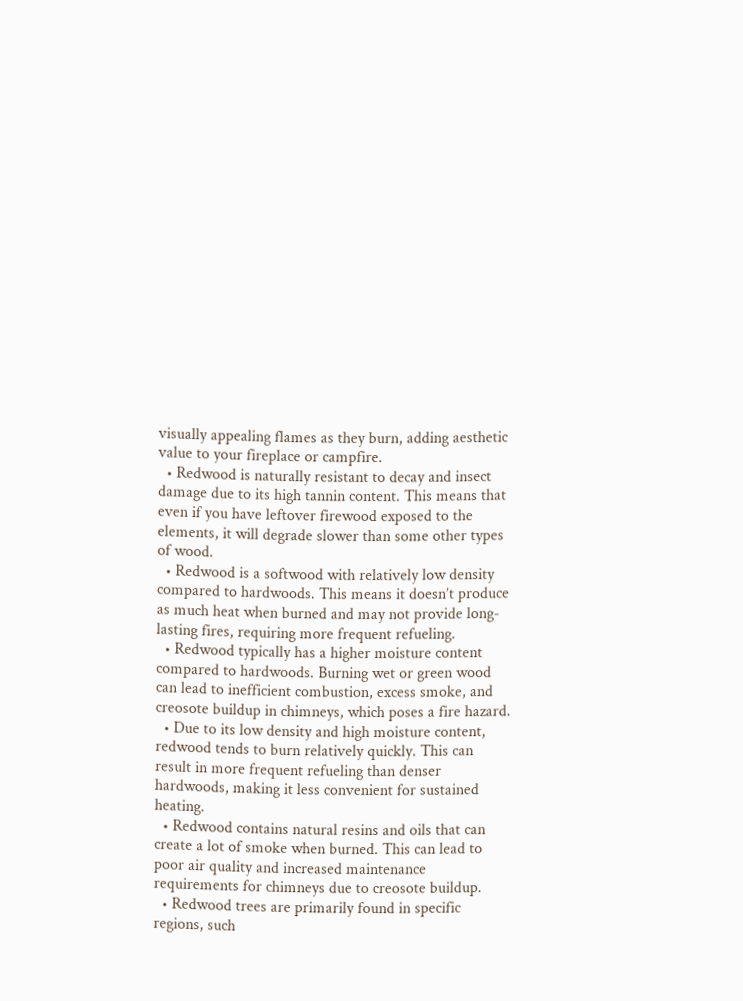visually appealing flames as they burn, adding aesthetic value to your fireplace or campfire.
  • Redwood is naturally resistant to decay and insect damage due to its high tannin content. This means that even if you have leftover firewood exposed to the elements, it will degrade slower than some other types of wood.
  • Redwood is a softwood with relatively low density compared to hardwoods. This means it doesn’t produce as much heat when burned and may not provide long-lasting fires, requiring more frequent refueling.
  • Redwood typically has a higher moisture content compared to hardwoods. Burning wet or green wood can lead to inefficient combustion, excess smoke, and creosote buildup in chimneys, which poses a fire hazard.
  • Due to its low density and high moisture content, redwood tends to burn relatively quickly. This can result in more frequent refueling than denser hardwoods, making it less convenient for sustained heating.
  • Redwood contains natural resins and oils that can create a lot of smoke when burned. This can lead to poor air quality and increased maintenance requirements for chimneys due to creosote buildup.
  • Redwood trees are primarily found in specific regions, such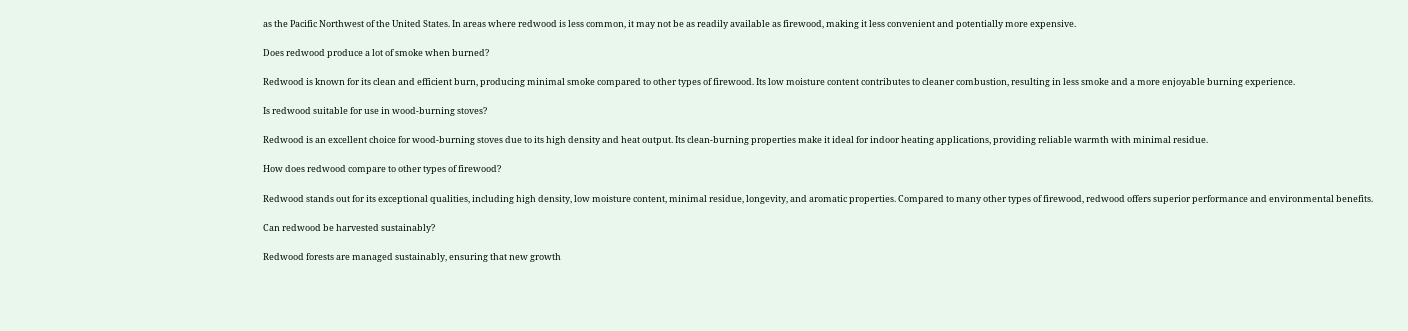as the Pacific Northwest of the United States. In areas where redwood is less common, it may not be as readily available as firewood, making it less convenient and potentially more expensive.

Does redwood produce a lot of smoke when burned?

Redwood is known for its clean and efficient burn, producing minimal smoke compared to other types of firewood. Its low moisture content contributes to cleaner combustion, resulting in less smoke and a more enjoyable burning experience.

Is redwood suitable for use in wood-burning stoves?

Redwood is an excellent choice for wood-burning stoves due to its high density and heat output. Its clean-burning properties make it ideal for indoor heating applications, providing reliable warmth with minimal residue.

How does redwood compare to other types of firewood?

Redwood stands out for its exceptional qualities, including high density, low moisture content, minimal residue, longevity, and aromatic properties. Compared to many other types of firewood, redwood offers superior performance and environmental benefits.

Can redwood be harvested sustainably?

Redwood forests are managed sustainably, ensuring that new growth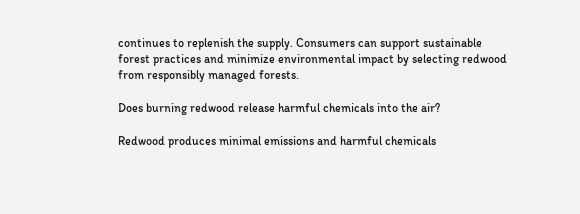continues to replenish the supply. Consumers can support sustainable forest practices and minimize environmental impact by selecting redwood from responsibly managed forests.

Does burning redwood release harmful chemicals into the air?

Redwood produces minimal emissions and harmful chemicals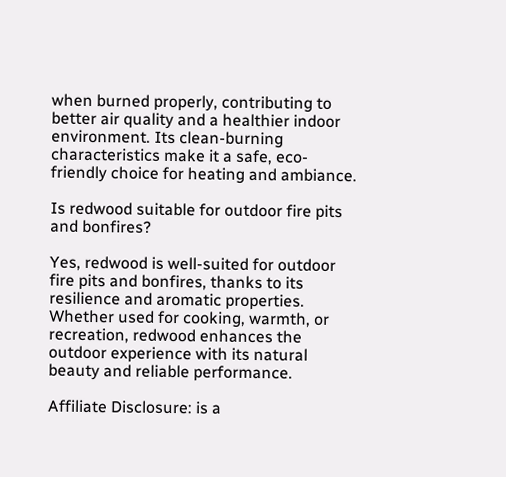when burned properly, contributing to better air quality and a healthier indoor environment. Its clean-burning characteristics make it a safe, eco-friendly choice for heating and ambiance.

Is redwood suitable for outdoor fire pits and bonfires?

Yes, redwood is well-suited for outdoor fire pits and bonfires, thanks to its resilience and aromatic properties. Whether used for cooking, warmth, or recreation, redwood enhances the outdoor experience with its natural beauty and reliable performance.

Affiliate Disclosure: is a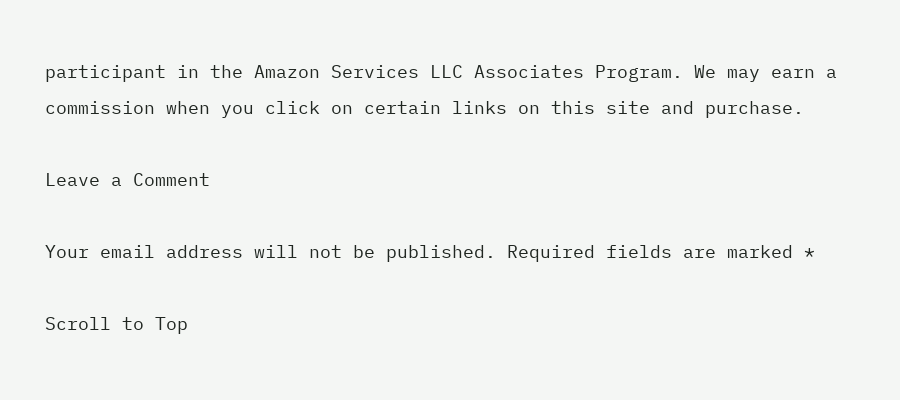participant in the Amazon Services LLC Associates Program. We may earn a commission when you click on certain links on this site and purchase.

Leave a Comment

Your email address will not be published. Required fields are marked *

Scroll to Top